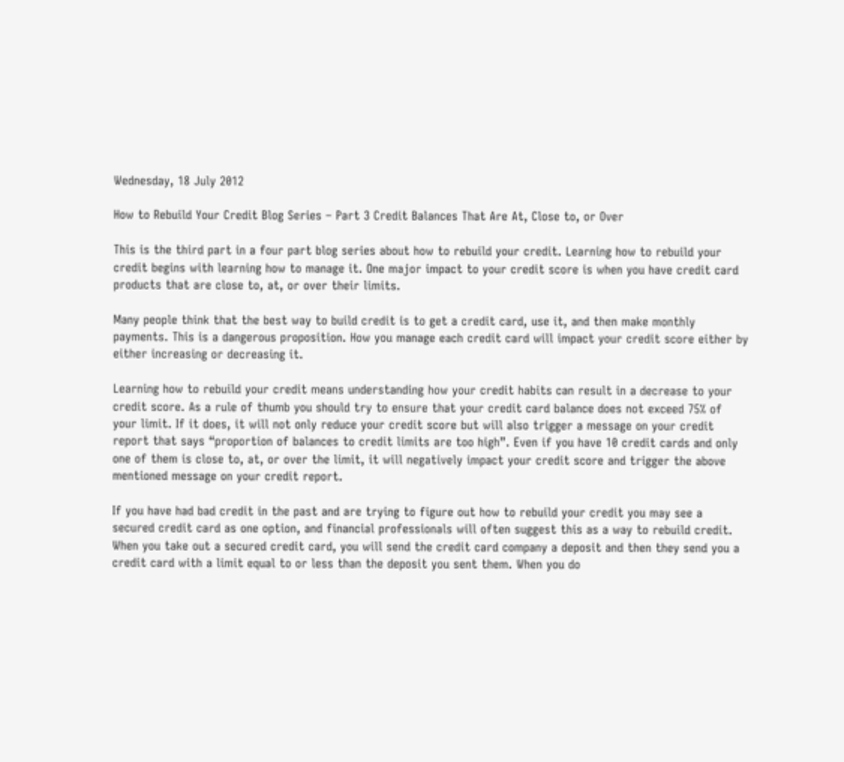Wednesday, 18 July 2012

How to Rebuild Your Credit Blog Series – Part 3 Credit Balances That Are At, Close to, or Over

This is the third part in a four part blog series about how to rebuild your credit. Learning how to rebuild your credit begins with learning how to manage it. One major impact to your credit score is when you have credit card products that are close to, at, or over their limits.

Many people think that the best way to build credit is to get a credit card, use it, and then make monthly payments. This is a dangerous proposition. How you manage each credit card will impact your credit score either by either increasing or decreasing it.

Learning how to rebuild your credit means understanding how your credit habits can result in a decrease to your credit score. As a rule of thumb you should try to ensure that your credit card balance does not exceed 75% of your limit. If it does, it will not only reduce your credit score but will also trigger a message on your credit report that says “proportion of balances to credit limits are too high”. Even if you have 10 credit cards and only one of them is close to, at, or over the limit, it will negatively impact your credit score and trigger the above mentioned message on your credit report.

If you have had bad credit in the past and are trying to figure out how to rebuild your credit you may see a secured credit card as one option, and financial professionals will often suggest this as a way to rebuild credit. When you take out a secured credit card, you will send the credit card company a deposit and then they send you a credit card with a limit equal to or less than the deposit you sent them. When you do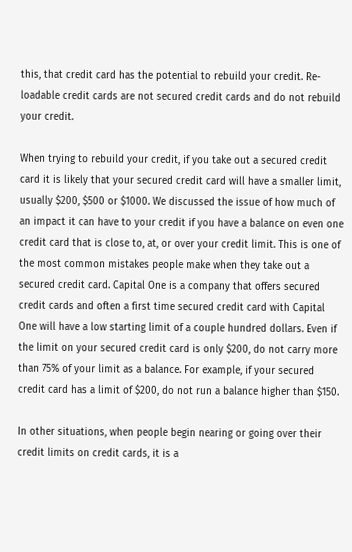this, that credit card has the potential to rebuild your credit. Re-loadable credit cards are not secured credit cards and do not rebuild your credit.

When trying to rebuild your credit, if you take out a secured credit card it is likely that your secured credit card will have a smaller limit, usually $200, $500 or $1000. We discussed the issue of how much of an impact it can have to your credit if you have a balance on even one credit card that is close to, at, or over your credit limit. This is one of the most common mistakes people make when they take out a secured credit card. Capital One is a company that offers secured credit cards and often a first time secured credit card with Capital One will have a low starting limit of a couple hundred dollars. Even if the limit on your secured credit card is only $200, do not carry more than 75% of your limit as a balance. For example, if your secured credit card has a limit of $200, do not run a balance higher than $150.

In other situations, when people begin nearing or going over their credit limits on credit cards, it is a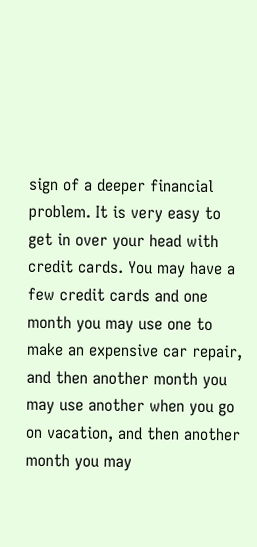sign of a deeper financial problem. It is very easy to get in over your head with credit cards. You may have a few credit cards and one month you may use one to make an expensive car repair, and then another month you may use another when you go on vacation, and then another month you may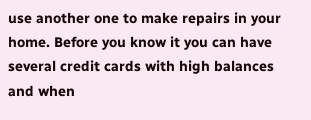use another one to make repairs in your home. Before you know it you can have several credit cards with high balances and when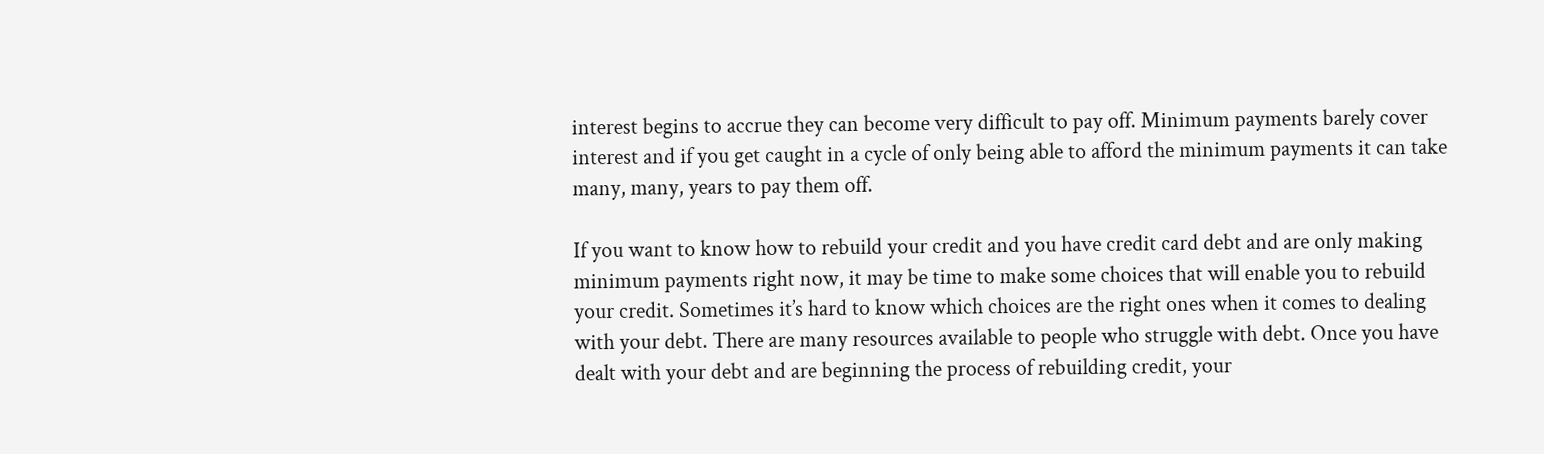interest begins to accrue they can become very difficult to pay off. Minimum payments barely cover interest and if you get caught in a cycle of only being able to afford the minimum payments it can take many, many, years to pay them off.

If you want to know how to rebuild your credit and you have credit card debt and are only making minimum payments right now, it may be time to make some choices that will enable you to rebuild your credit. Sometimes it’s hard to know which choices are the right ones when it comes to dealing with your debt. There are many resources available to people who struggle with debt. Once you have dealt with your debt and are beginning the process of rebuilding credit, your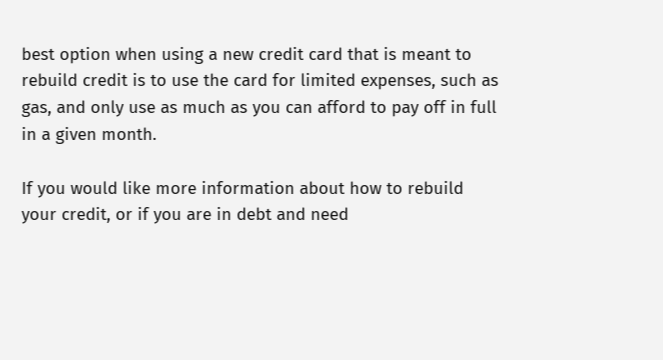best option when using a new credit card that is meant to rebuild credit is to use the card for limited expenses, such as gas, and only use as much as you can afford to pay off in full in a given month.

If you would like more information about how to rebuild your credit, or if you are in debt and need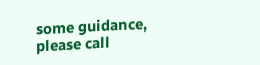some guidance, please call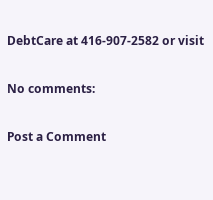DebtCare at 416-907-2582 or visit

No comments:

Post a Comment